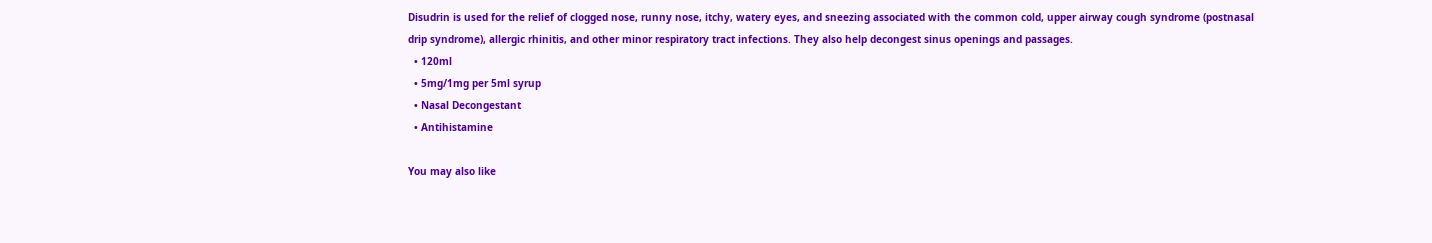Disudrin is used for the relief of clogged nose, runny nose, itchy, watery eyes, and sneezing associated with the common cold, upper airway cough syndrome (postnasal drip syndrome), allergic rhinitis, and other minor respiratory tract infections. They also help decongest sinus openings and passages.
  • 120ml
  • 5mg/1mg per 5ml syrup
  • Nasal Decongestant
  • Antihistamine

You may also like